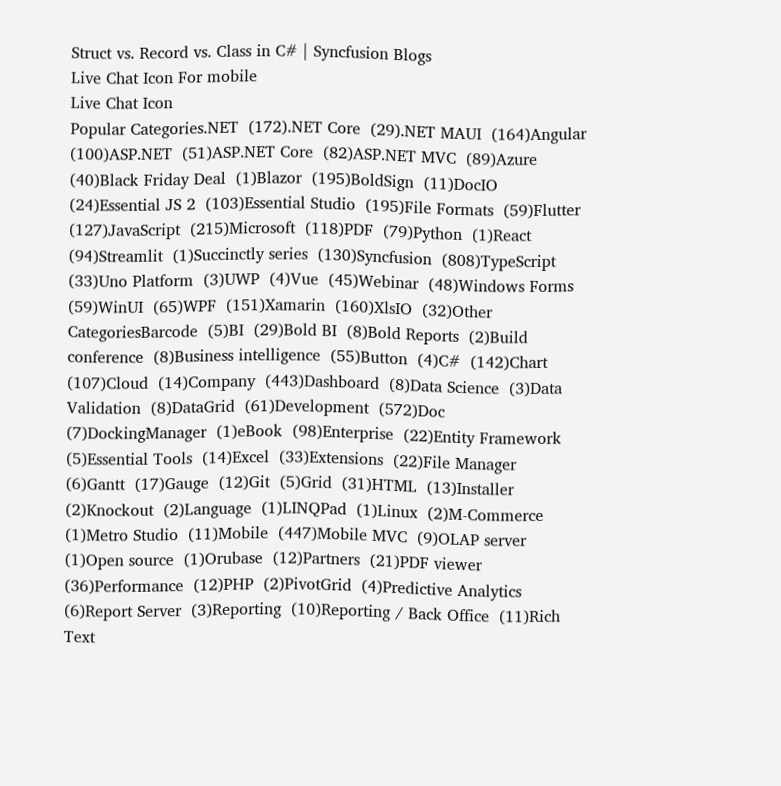Struct vs. Record vs. Class in C# | Syncfusion Blogs
Live Chat Icon For mobile
Live Chat Icon
Popular Categories.NET  (172).NET Core  (29).NET MAUI  (164)Angular  (100)ASP.NET  (51)ASP.NET Core  (82)ASP.NET MVC  (89)Azure  (40)Black Friday Deal  (1)Blazor  (195)BoldSign  (11)DocIO  (24)Essential JS 2  (103)Essential Studio  (195)File Formats  (59)Flutter  (127)JavaScript  (215)Microsoft  (118)PDF  (79)Python  (1)React  (94)Streamlit  (1)Succinctly series  (130)Syncfusion  (808)TypeScript  (33)Uno Platform  (3)UWP  (4)Vue  (45)Webinar  (48)Windows Forms  (59)WinUI  (65)WPF  (151)Xamarin  (160)XlsIO  (32)Other CategoriesBarcode  (5)BI  (29)Bold BI  (8)Bold Reports  (2)Build conference  (8)Business intelligence  (55)Button  (4)C#  (142)Chart  (107)Cloud  (14)Company  (443)Dashboard  (8)Data Science  (3)Data Validation  (8)DataGrid  (61)Development  (572)Doc  (7)DockingManager  (1)eBook  (98)Enterprise  (22)Entity Framework  (5)Essential Tools  (14)Excel  (33)Extensions  (22)File Manager  (6)Gantt  (17)Gauge  (12)Git  (5)Grid  (31)HTML  (13)Installer  (2)Knockout  (2)Language  (1)LINQPad  (1)Linux  (2)M-Commerce  (1)Metro Studio  (11)Mobile  (447)Mobile MVC  (9)OLAP server  (1)Open source  (1)Orubase  (12)Partners  (21)PDF viewer  (36)Performance  (12)PHP  (2)PivotGrid  (4)Predictive Analytics  (6)Report Server  (3)Reporting  (10)Reporting / Back Office  (11)Rich Text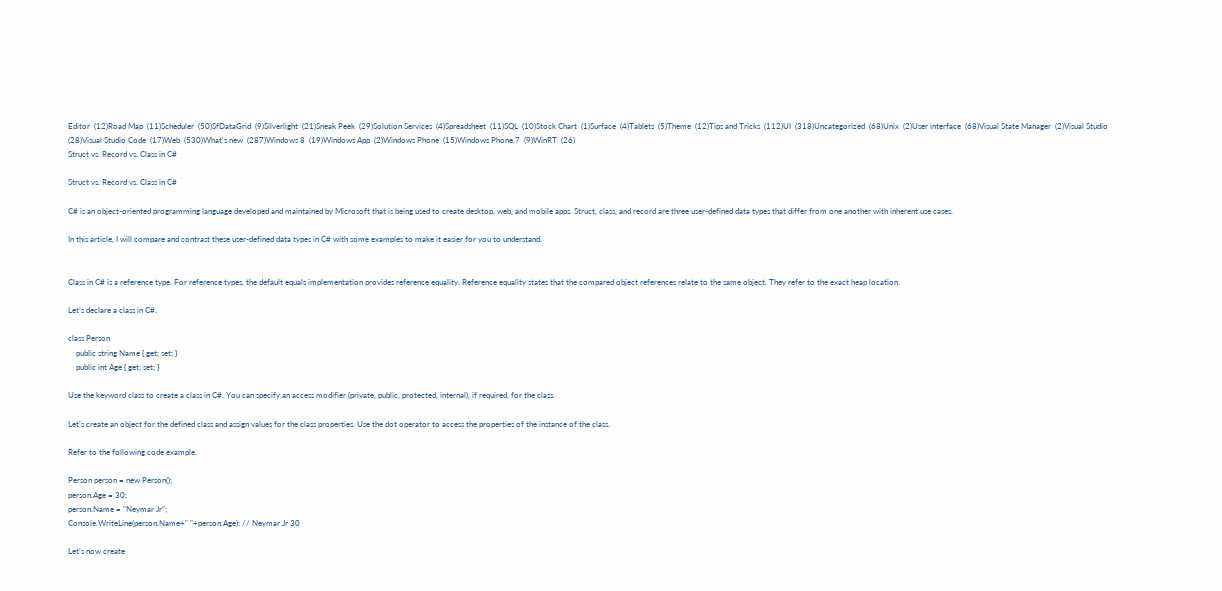Editor  (12)Road Map  (11)Scheduler  (50)SfDataGrid  (9)Silverlight  (21)Sneak Peek  (29)Solution Services  (4)Spreadsheet  (11)SQL  (10)Stock Chart  (1)Surface  (4)Tablets  (5)Theme  (12)Tips and Tricks  (112)UI  (318)Uncategorized  (68)Unix  (2)User interface  (68)Visual State Manager  (2)Visual Studio  (28)Visual Studio Code  (17)Web  (530)What's new  (287)Windows 8  (19)Windows App  (2)Windows Phone  (15)Windows Phone 7  (9)WinRT  (26)
Struct vs. Record vs. Class in C#

Struct vs. Record vs. Class in C#

C# is an object-oriented programming language developed and maintained by Microsoft that is being used to create desktop, web, and mobile apps. Struct, class, and record are three user-defined data types that differ from one another with inherent use cases.

In this article, I will compare and contrast these user-defined data types in C# with some examples to make it easier for you to understand.


Class in C# is a reference type. For reference types, the default equals implementation provides reference equality. Reference equality states that the compared object references relate to the same object. They refer to the exact heap location.

Let’s declare a class in C#.

class Person
    public string Name { get; set; }
    public int Age { get; set; }

Use the keyword class to create a class in C#. You can specify an access modifier (private, public, protected, internal), if required, for the class.

Let’s create an object for the defined class and assign values for the class properties. Use the dot operator to access the properties of the instance of the class.

Refer to the following code example.

Person person = new Person();
person.Age = 30;
person.Name = "Neymar Jr";
Console.WriteLine(person.Name+" "+person.Age); // Neymar Jr 30

Let’s now create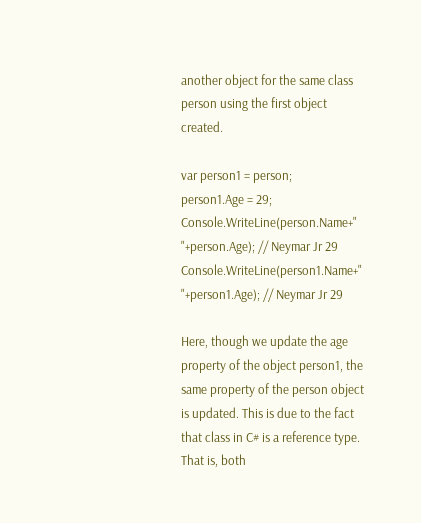another object for the same class person using the first object created.

var person1 = person;
person1.Age = 29;
Console.WriteLine(person.Name+" "+person.Age); // Neymar Jr 29
Console.WriteLine(person1.Name+" "+person1.Age); // Neymar Jr 29

Here, though we update the age property of the object person1, the same property of the person object is updated. This is due to the fact that class in C# is a reference type. That is, both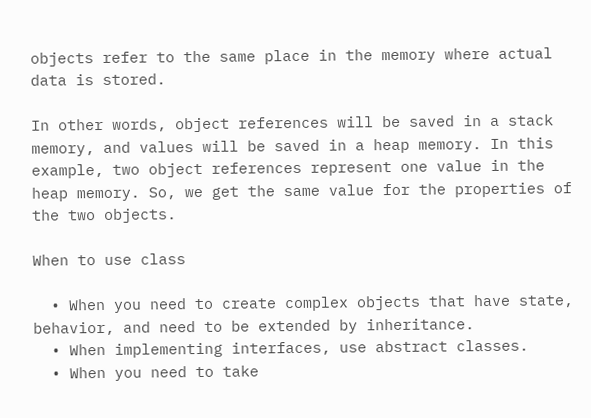objects refer to the same place in the memory where actual data is stored.

In other words, object references will be saved in a stack memory, and values will be saved in a heap memory. In this example, two object references represent one value in the heap memory. So, we get the same value for the properties of the two objects.

When to use class

  • When you need to create complex objects that have state, behavior, and need to be extended by inheritance.
  • When implementing interfaces, use abstract classes.
  • When you need to take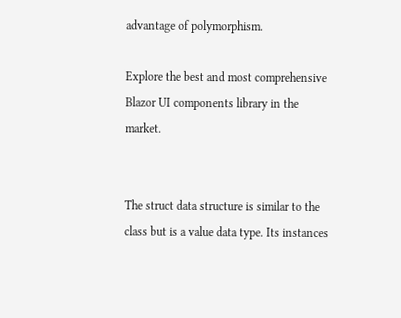advantage of polymorphism.

Explore the best and most comprehensive Blazor UI components library in the market.


The struct data structure is similar to the class but is a value data type. Its instances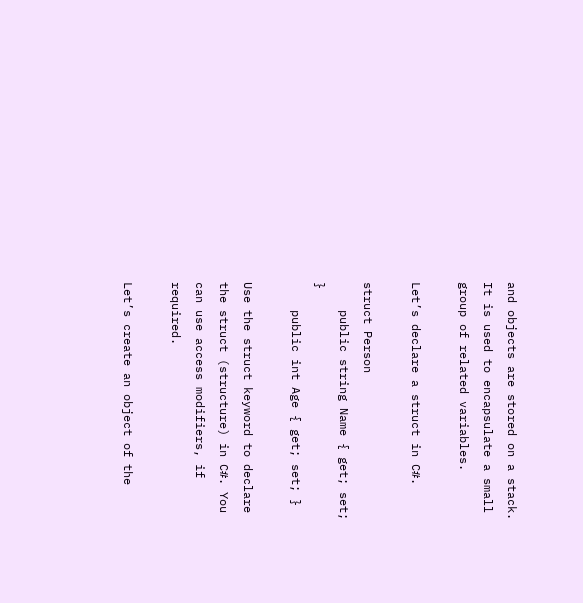and objects are stored on a stack. It is used to encapsulate a small group of related variables.

Let’s declare a struct in C#.

struct Person
    public string Name { get; set; }
    public int Age { get; set; }

Use the struct keyword to declare the struct (structure) in C#. You can use access modifiers, if required.

Let’s create an object of the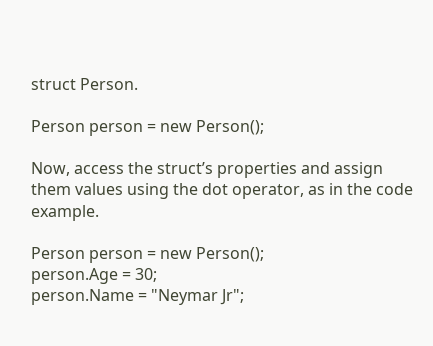struct Person.

Person person = new Person();

Now, access the struct’s properties and assign them values using the dot operator, as in the code example.

Person person = new Person();
person.Age = 30;
person.Name = "Neymar Jr";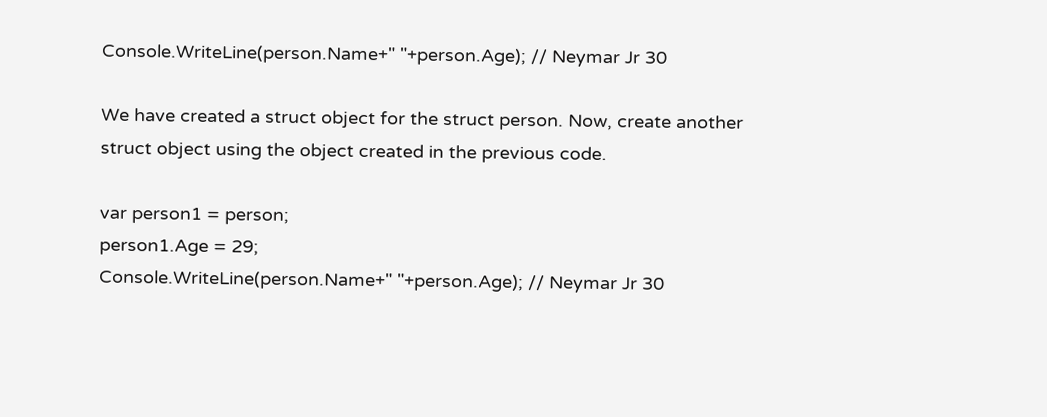Console.WriteLine(person.Name+" "+person.Age); // Neymar Jr 30

We have created a struct object for the struct person. Now, create another struct object using the object created in the previous code.

var person1 = person;
person1.Age = 29;
Console.WriteLine(person.Name+" "+person.Age); // Neymar Jr 30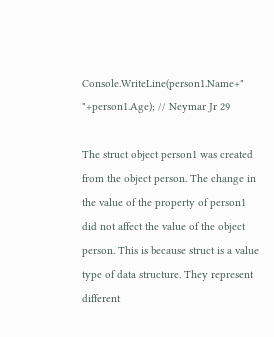Console.WriteLine(person1.Name+" "+person1.Age); // Neymar Jr 29

The struct object person1 was created from the object person. The change in the value of the property of person1 did not affect the value of the object person. This is because struct is a value type of data structure. They represent different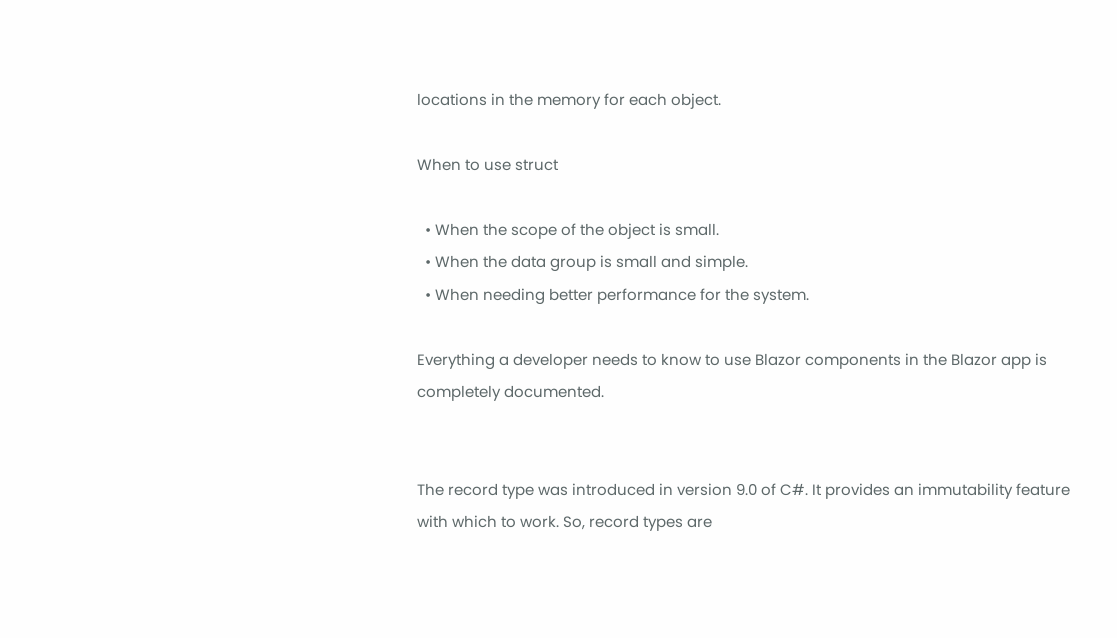locations in the memory for each object.

When to use struct

  • When the scope of the object is small.
  • When the data group is small and simple.
  • When needing better performance for the system.

Everything a developer needs to know to use Blazor components in the Blazor app is completely documented.


The record type was introduced in version 9.0 of C#. It provides an immutability feature with which to work. So, record types are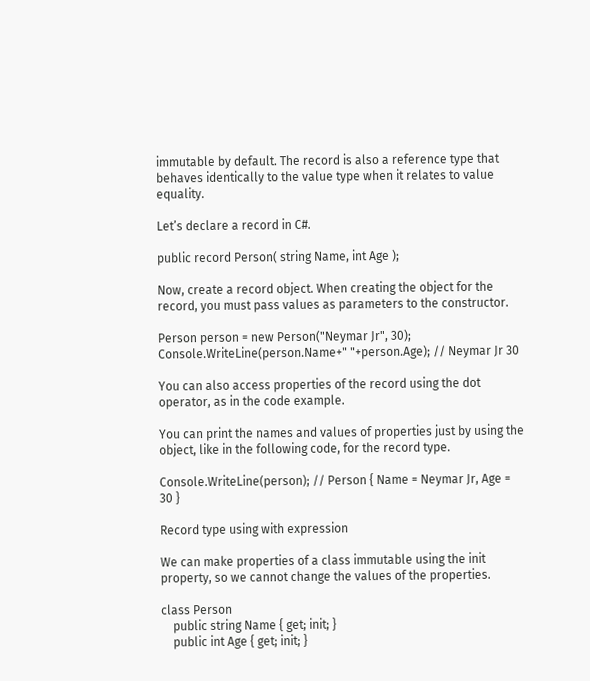immutable by default. The record is also a reference type that behaves identically to the value type when it relates to value equality.

Let’s declare a record in C#.

public record Person( string Name, int Age );

Now, create a record object. When creating the object for the record, you must pass values as parameters to the constructor.

Person person = new Person("Neymar Jr", 30);
Console.WriteLine(person.Name+" "+person.Age); // Neymar Jr 30

You can also access properties of the record using the dot operator, as in the code example.

You can print the names and values of properties just by using the object, like in the following code, for the record type.

Console.WriteLine(person); // Person { Name = Neymar Jr, Age = 30 }

Record type using with expression

We can make properties of a class immutable using the init property, so we cannot change the values of the properties.

class Person
    public string Name { get; init; }
    public int Age { get; init; }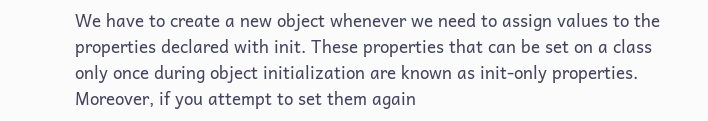We have to create a new object whenever we need to assign values to the properties declared with init. These properties that can be set on a class only once during object initialization are known as init-only properties. Moreover, if you attempt to set them again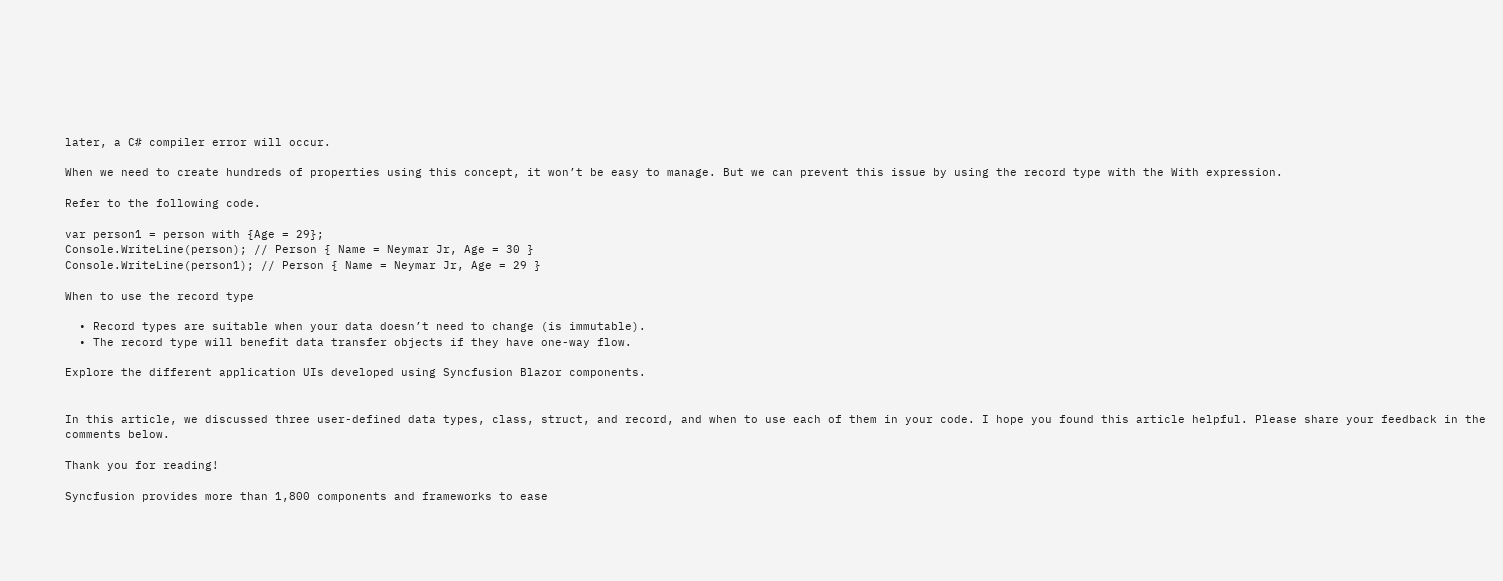later, a C# compiler error will occur.

When we need to create hundreds of properties using this concept, it won’t be easy to manage. But we can prevent this issue by using the record type with the With expression.

Refer to the following code.

var person1 = person with {Age = 29};
Console.WriteLine(person); // Person { Name = Neymar Jr, Age = 30 }
Console.WriteLine(person1); // Person { Name = Neymar Jr, Age = 29 }

When to use the record type

  • Record types are suitable when your data doesn’t need to change (is immutable).
  • The record type will benefit data transfer objects if they have one-way flow.

Explore the different application UIs developed using Syncfusion Blazor components.


In this article, we discussed three user-defined data types, class, struct, and record, and when to use each of them in your code. I hope you found this article helpful. Please share your feedback in the comments below.

Thank you for reading!

Syncfusion provides more than 1,800 components and frameworks to ease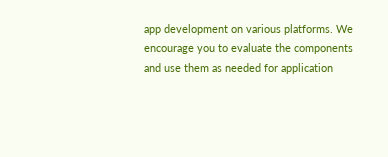app development on various platforms. We encourage you to evaluate the components and use them as needed for application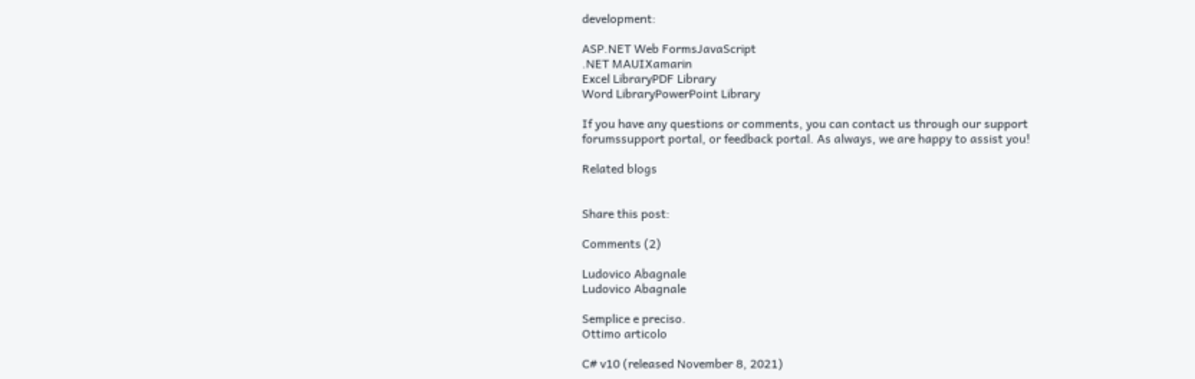development:

ASP.NET Web FormsJavaScript
.NET MAUIXamarin
Excel LibraryPDF Library
Word LibraryPowerPoint Library

If you have any questions or comments, you can contact us through our support forumssupport portal, or feedback portal. As always, we are happy to assist you!

Related blogs


Share this post:

Comments (2)

Ludovico Abagnale
Ludovico Abagnale

Semplice e preciso.
Ottimo articolo

C# v10 (released November 8, 2021)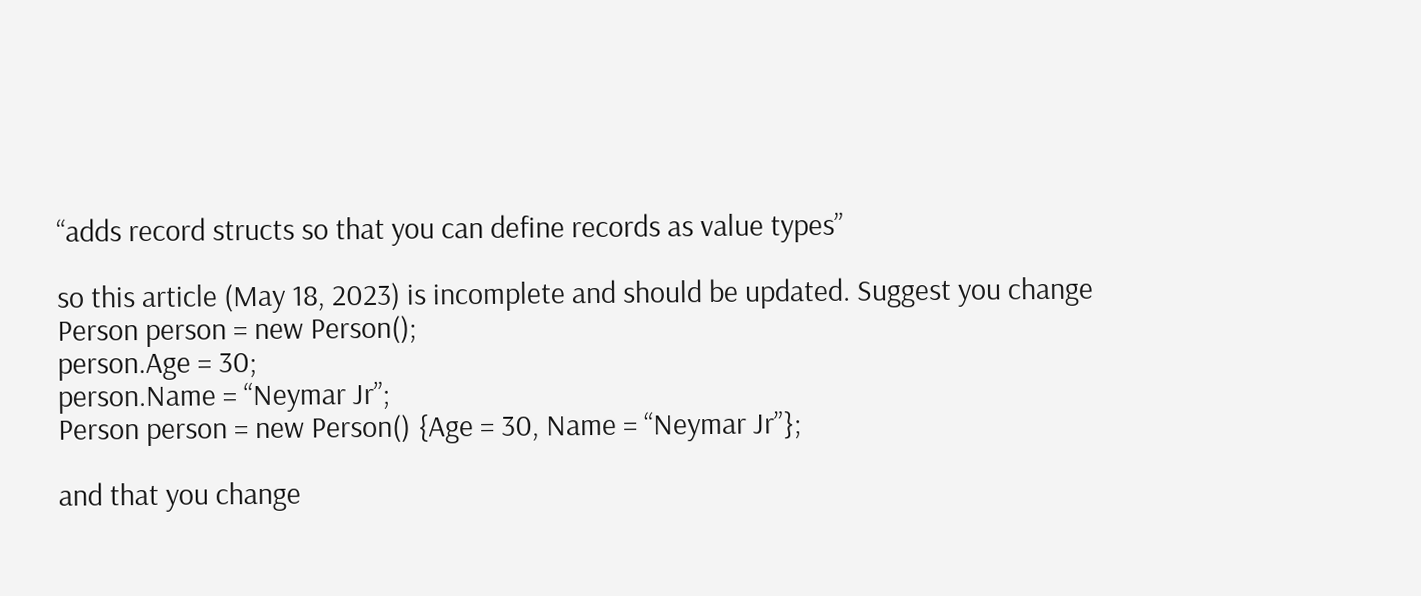“adds record structs so that you can define records as value types”

so this article (May 18, 2023) is incomplete and should be updated. Suggest you change
Person person = new Person();
person.Age = 30;
person.Name = “Neymar Jr”;
Person person = new Person() {Age = 30, Name = “Neymar Jr”};

and that you change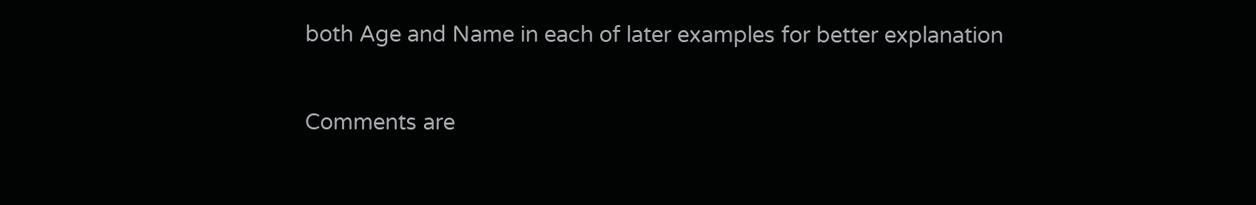both Age and Name in each of later examples for better explanation

Comments are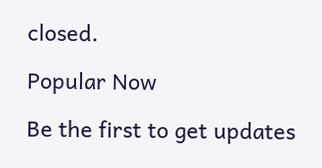closed.

Popular Now

Be the first to get updates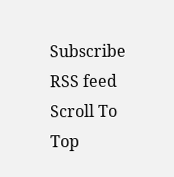Subscribe RSS feed
Scroll To Top